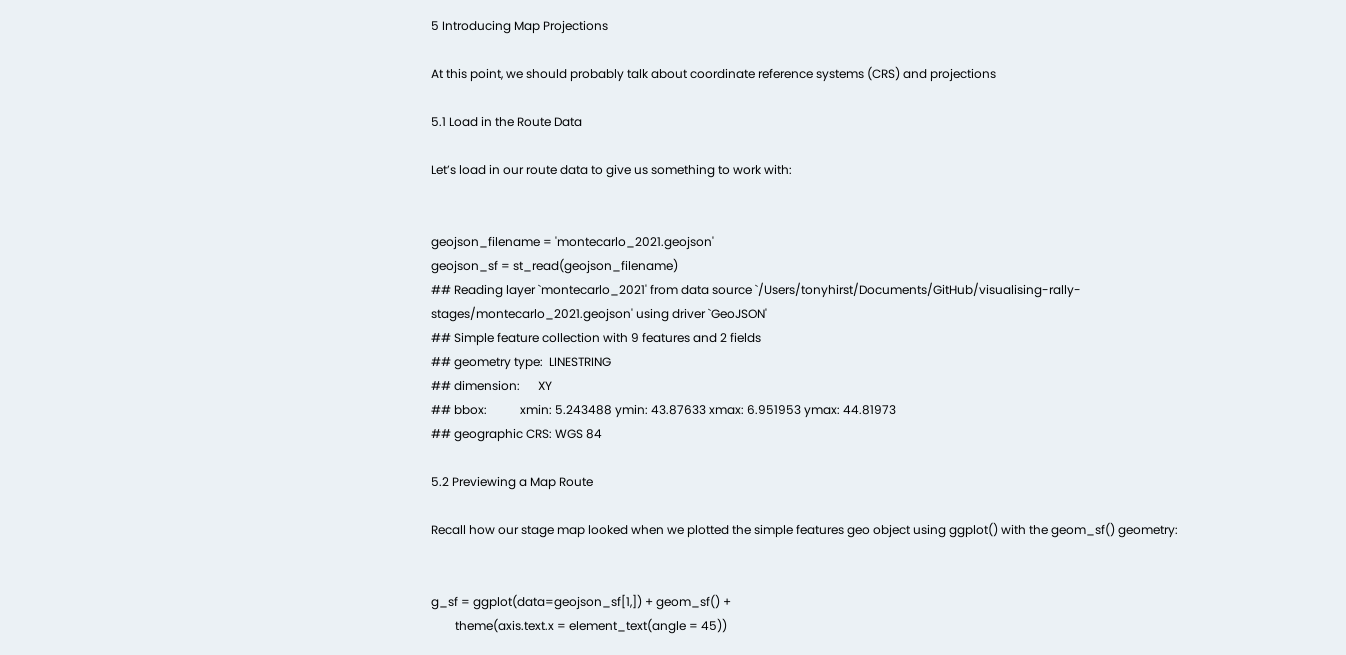5 Introducing Map Projections

At this point, we should probably talk about coordinate reference systems (CRS) and projections

5.1 Load in the Route Data

Let’s load in our route data to give us something to work with:


geojson_filename = 'montecarlo_2021.geojson'
geojson_sf = st_read(geojson_filename)
## Reading layer `montecarlo_2021' from data source `/Users/tonyhirst/Documents/GitHub/visualising-rally-stages/montecarlo_2021.geojson' using driver `GeoJSON'
## Simple feature collection with 9 features and 2 fields
## geometry type:  LINESTRING
## dimension:      XY
## bbox:           xmin: 5.243488 ymin: 43.87633 xmax: 6.951953 ymax: 44.81973
## geographic CRS: WGS 84

5.2 Previewing a Map Route

Recall how our stage map looked when we plotted the simple features geo object using ggplot() with the geom_sf() geometry:


g_sf = ggplot(data=geojson_sf[1,]) + geom_sf() +
        theme(axis.text.x = element_text(angle = 45))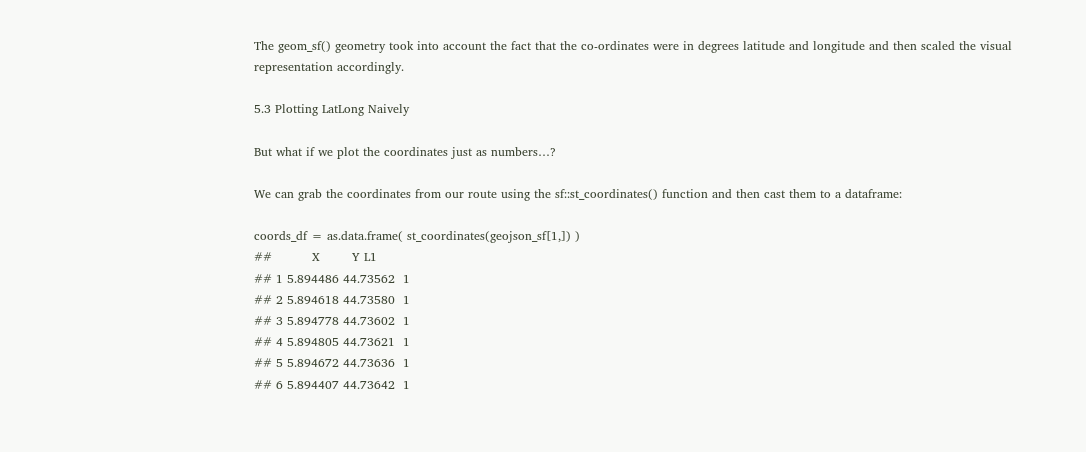The geom_sf() geometry took into account the fact that the co-ordinates were in degrees latitude and longitude and then scaled the visual representation accordingly.

5.3 Plotting LatLong Naively

But what if we plot the coordinates just as numbers…?

We can grab the coordinates from our route using the sf::st_coordinates() function and then cast them to a dataframe:

coords_df = as.data.frame( st_coordinates(geojson_sf[1,]) )
##          X        Y L1
## 1 5.894486 44.73562  1
## 2 5.894618 44.73580  1
## 3 5.894778 44.73602  1
## 4 5.894805 44.73621  1
## 5 5.894672 44.73636  1
## 6 5.894407 44.73642  1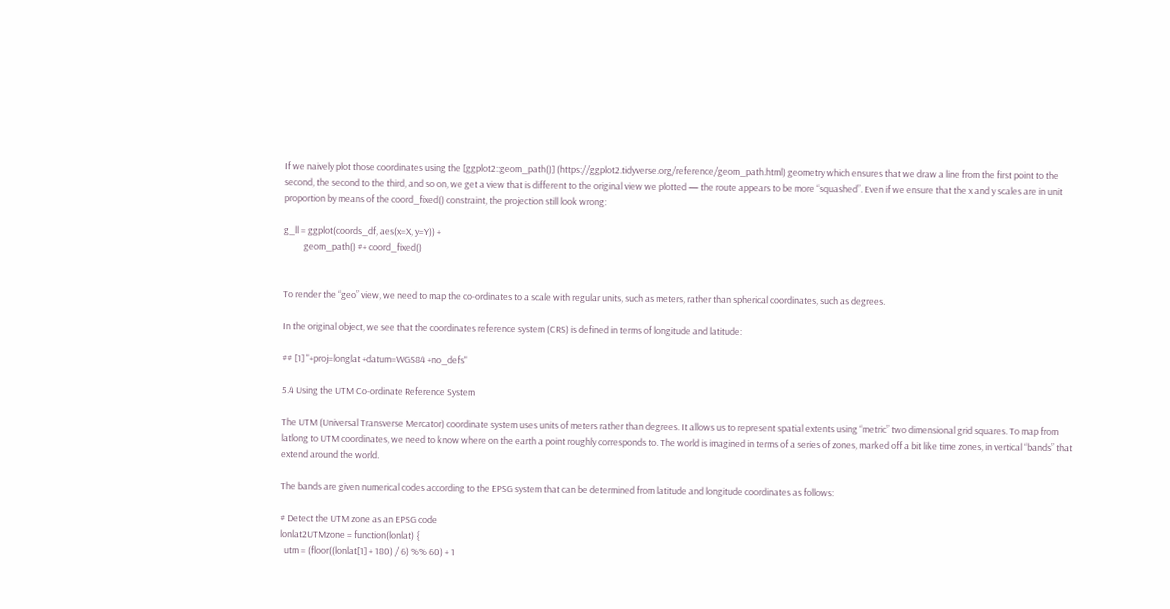If we naively plot those coordinates using the [ggplot2::geom_path()] (https://ggplot2.tidyverse.org/reference/geom_path.html) geometry which ensures that we draw a line from the first point to the second, the second to the third, and so on, we get a view that is different to the original view we plotted — the route appears to be more “squashed”. Even if we ensure that the x and y scales are in unit proportion by means of the coord_fixed() constraint, the projection still look wrong:

g_ll = ggplot(coords_df, aes(x=X, y=Y)) +
          geom_path() #+ coord_fixed()


To render the “geo” view, we need to map the co-ordinates to a scale with regular units, such as meters, rather than spherical coordinates, such as degrees.

In the original object, we see that the coordinates reference system (CRS) is defined in terms of longitude and latitude:

## [1] "+proj=longlat +datum=WGS84 +no_defs"

5.4 Using the UTM Co-ordinate Reference System

The UTM (Universal Transverse Mercator) coordinate system uses units of meters rather than degrees. It allows us to represent spatial extents using “metric” two dimensional grid squares. To map from latlong to UTM coordinates, we need to know where on the earth a point roughly corresponds to. The world is imagined in terms of a series of zones, marked off a bit like time zones, in vertical “bands” that extend around the world.

The bands are given numerical codes according to the EPSG system that can be determined from latitude and longitude coordinates as follows:

# Detect the UTM zone as an EPSG code
lonlat2UTMzone = function(lonlat) {
  utm = (floor((lonlat[1] + 180) / 6) %% 60) + 1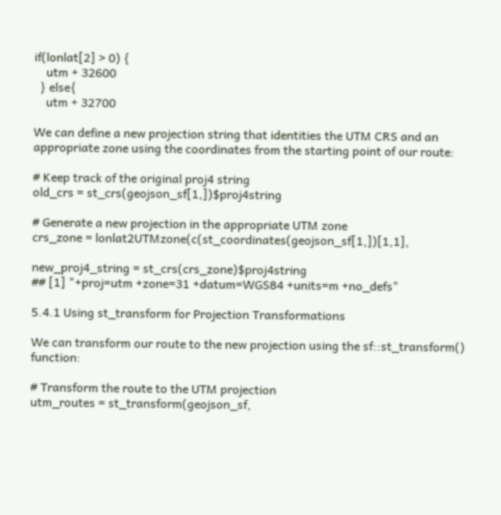if(lonlat[2] > 0) {
    utm + 32600
  } else{
    utm + 32700

We can define a new projection string that identities the UTM CRS and an appropriate zone using the coordinates from the starting point of our route:

# Keep track of the original proj4 string
old_crs = st_crs(geojson_sf[1,])$proj4string

# Generate a new projection in the appropriate UTM zone
crs_zone = lonlat2UTMzone(c(st_coordinates(geojson_sf[1,])[1,1],

new_proj4_string = st_crs(crs_zone)$proj4string
## [1] "+proj=utm +zone=31 +datum=WGS84 +units=m +no_defs"

5.4.1 Using st_transform for Projection Transformations

We can transform our route to the new projection using the sf::st_transform() function:

# Transform the route to the UTM projection
utm_routes = st_transform(geojson_sf,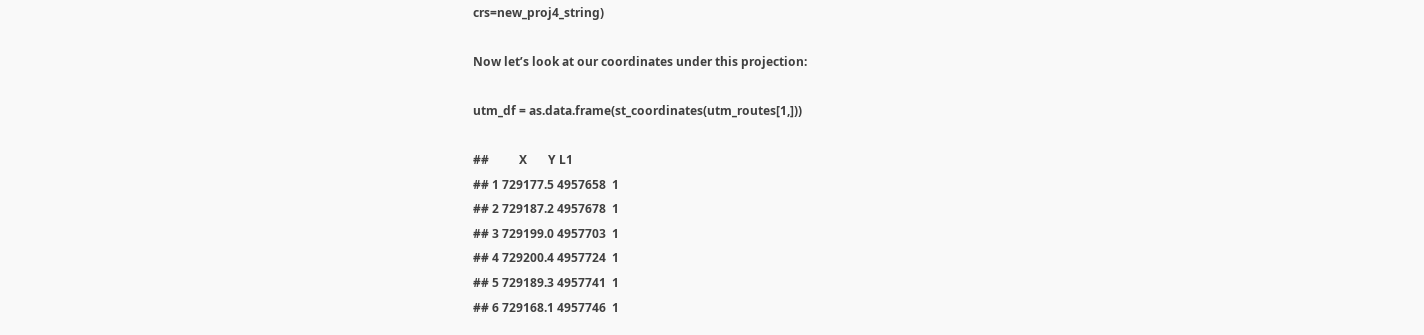crs=new_proj4_string)

Now let’s look at our coordinates under this projection:

utm_df = as.data.frame(st_coordinates(utm_routes[1,]))

##          X       Y L1
## 1 729177.5 4957658  1
## 2 729187.2 4957678  1
## 3 729199.0 4957703  1
## 4 729200.4 4957724  1
## 5 729189.3 4957741  1
## 6 729168.1 4957746  1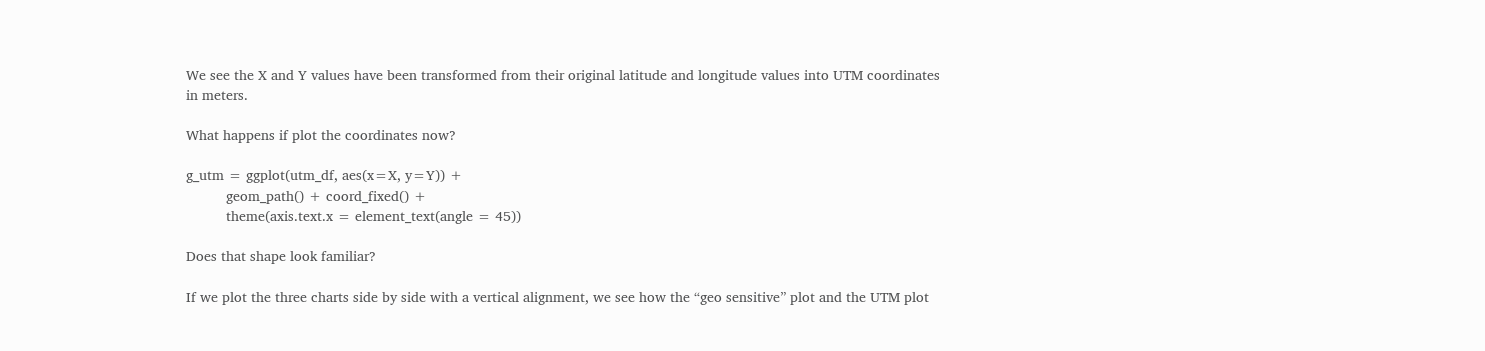We see the X and Y values have been transformed from their original latitude and longitude values into UTM coordinates in meters.

What happens if plot the coordinates now?

g_utm = ggplot(utm_df, aes(x=X, y=Y)) +
          geom_path() + coord_fixed() +
          theme(axis.text.x = element_text(angle = 45))

Does that shape look familiar?

If we plot the three charts side by side with a vertical alignment, we see how the “geo sensitive” plot and the UTM plot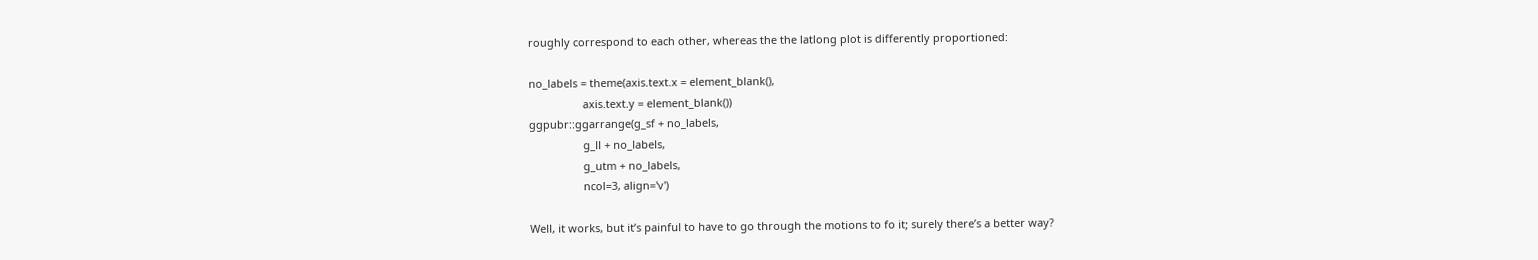roughly correspond to each other, whereas the the latlong plot is differently proportioned:

no_labels = theme(axis.text.x = element_blank(),
                  axis.text.y = element_blank())
ggpubr::ggarrange(g_sf + no_labels,
                  g_ll + no_labels,
                  g_utm + no_labels,
                  ncol=3, align='v')

Well, it works, but it’s painful to have to go through the motions to fo it; surely there’s a better way?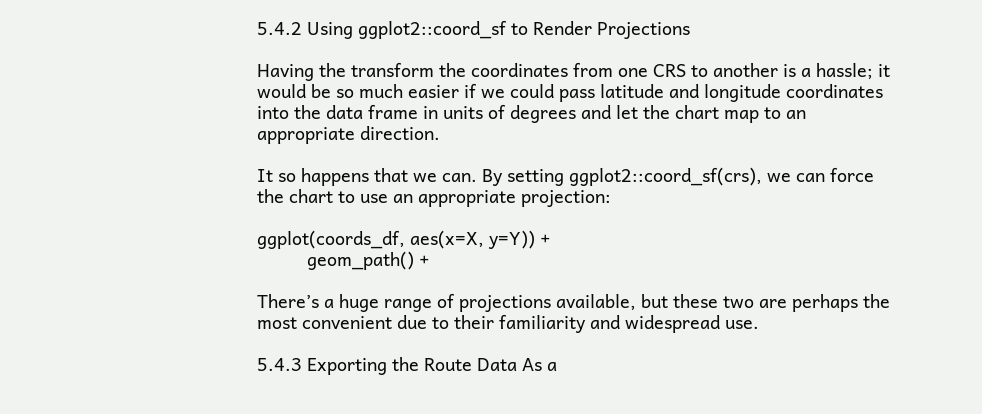5.4.2 Using ggplot2::coord_sf to Render Projections

Having the transform the coordinates from one CRS to another is a hassle; it would be so much easier if we could pass latitude and longitude coordinates into the data frame in units of degrees and let the chart map to an appropriate direction.

It so happens that we can. By setting ggplot2::coord_sf(crs), we can force the chart to use an appropriate projection:

ggplot(coords_df, aes(x=X, y=Y)) +
          geom_path() +

There’s a huge range of projections available, but these two are perhaps the most convenient due to their familiarity and widespread use.

5.4.3 Exporting the Route Data As a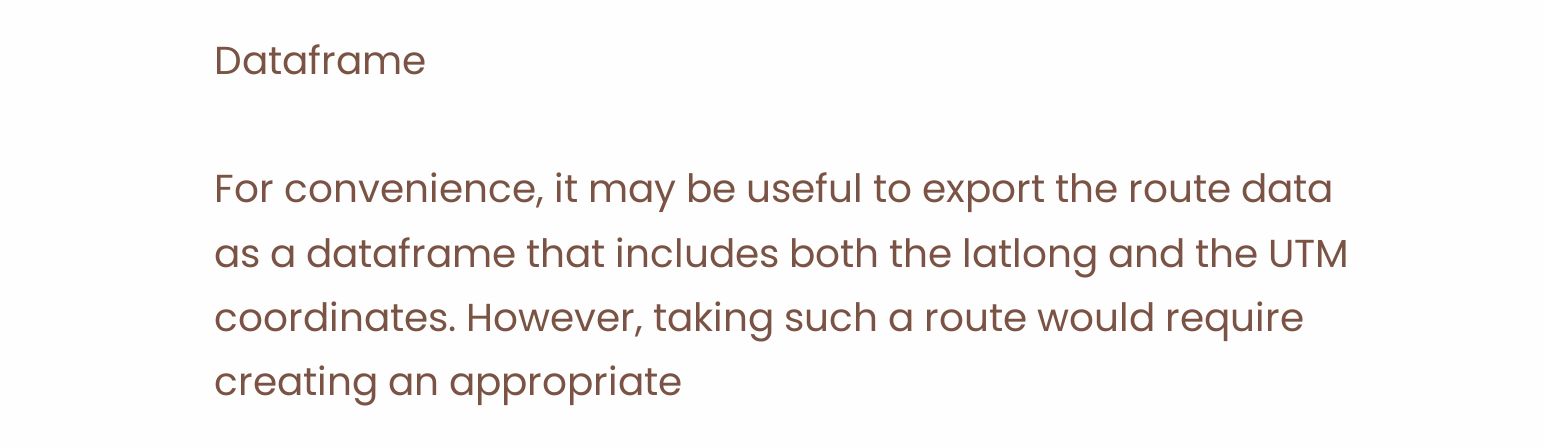Dataframe

For convenience, it may be useful to export the route data as a dataframe that includes both the latlong and the UTM coordinates. However, taking such a route would require creating an appropriate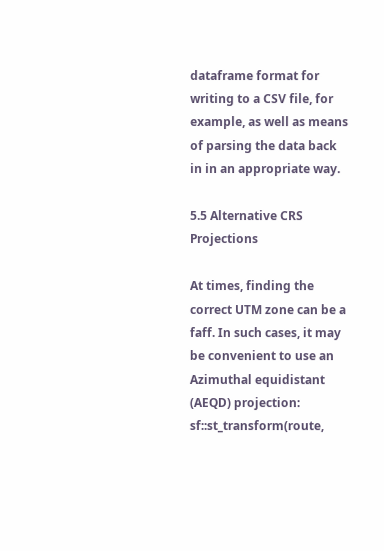dataframe format for writing to a CSV file, for example, as well as means of parsing the data back in in an appropriate way.

5.5 Alternative CRS Projections

At times, finding the correct UTM zone can be a faff. In such cases, it may be convenient to use an Azimuthal equidistant (AEQD) projection: sf::st_transform(route,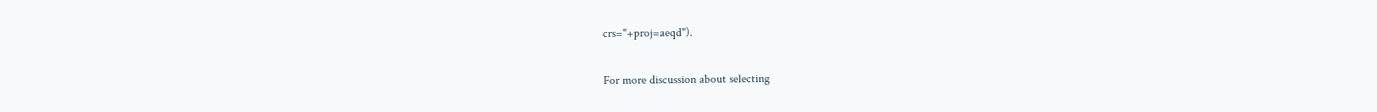crs="+proj=aeqd").

For more discussion about selecting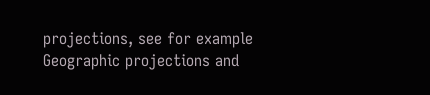projections, see for example Geographic projections and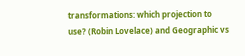transformations: which projection to use? (Robin Lovelace) and Geographic vs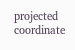projected coordinate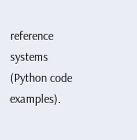reference systems (Python code examples).